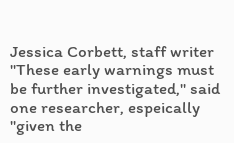Jessica Corbett, staff writer
"These early warnings must be further investigated," said one researcher, espeically "given the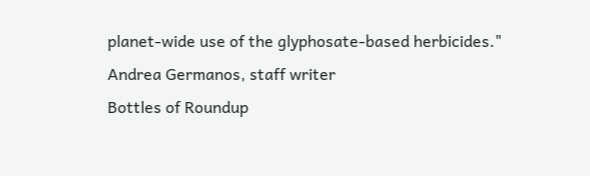planet-wide use of the glyphosate-based herbicides."
Andrea Germanos, staff writer
Bottles of Roundup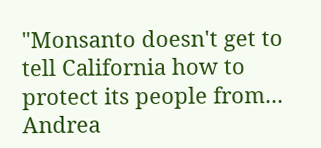"Monsanto doesn't get to tell California how to protect its people from...
Andrea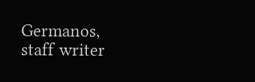Germanos, staff writer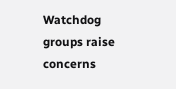Watchdog groups raise concerns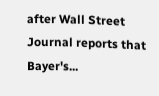after Wall Street Journal reports that Bayer's...